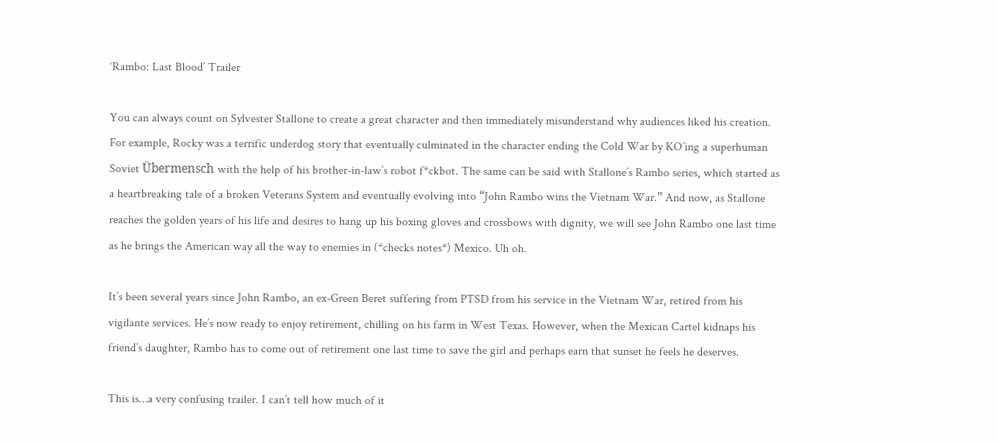‘Rambo: Last Blood’ Trailer

You can always count on Sylvester Stallone to create a great character and then immediately misunderstand why audiences liked his creation. For example, Rocky was a terrific underdog story that eventually culminated in the character ending the Cold War by KO’ing a superhuman Soviet Übermensch with the help of his brother-in-law’s robot f*ckbot. The same can be said with Stallone’s Rambo series, which started as a heartbreaking tale of a broken Veterans System and eventually evolving into “John Rambo wins the Vietnam War.” And now, as Stallone reaches the golden years of his life and desires to hang up his boxing gloves and crossbows with dignity, we will see John Rambo one last time as he brings the American way all the way to enemies in (*checks notes*) Mexico. Uh oh.

It’s been several years since John Rambo, an ex-Green Beret suffering from PTSD from his service in the Vietnam War, retired from his vigilante services. He’s now ready to enjoy retirement, chilling on his farm in West Texas. However, when the Mexican Cartel kidnaps his friend’s daughter, Rambo has to come out of retirement one last time to save the girl and perhaps earn that sunset he feels he deserves.

This is…a very confusing trailer. I can’t tell how much of it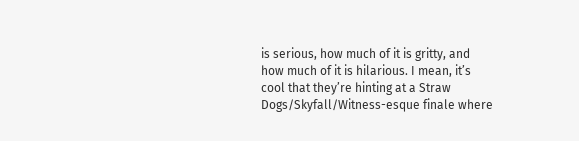is serious, how much of it is gritty, and how much of it is hilarious. I mean, it’s cool that they’re hinting at a Straw Dogs/Skyfall/Witness-esque finale where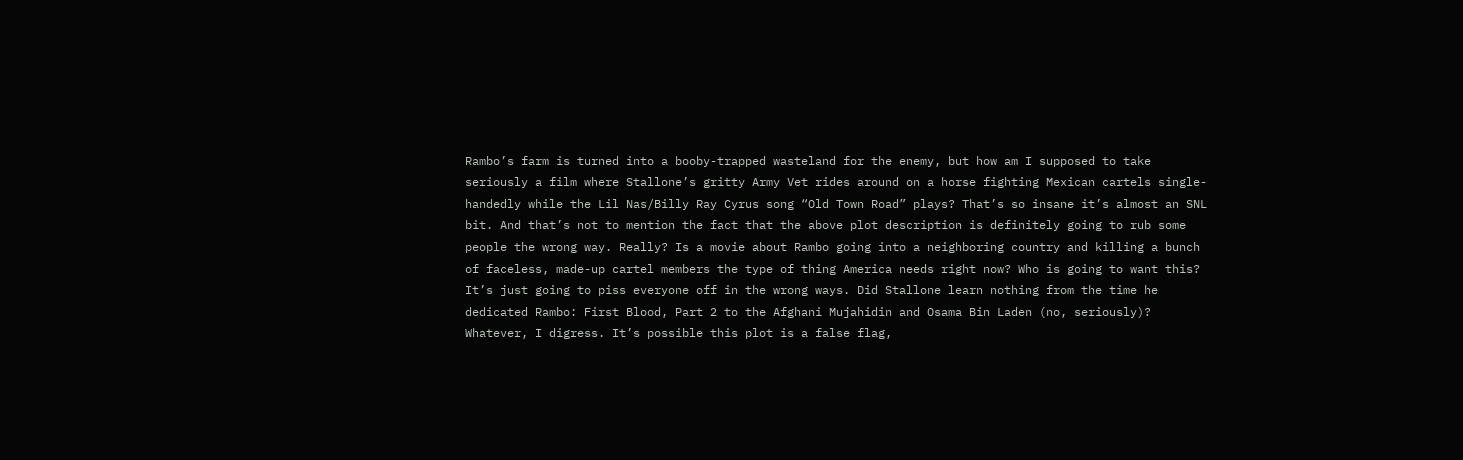Rambo’s farm is turned into a booby-trapped wasteland for the enemy, but how am I supposed to take seriously a film where Stallone’s gritty Army Vet rides around on a horse fighting Mexican cartels single-handedly while the Lil Nas/Billy Ray Cyrus song “Old Town Road” plays? That’s so insane it’s almost an SNL bit. And that’s not to mention the fact that the above plot description is definitely going to rub some people the wrong way. Really? Is a movie about Rambo going into a neighboring country and killing a bunch of faceless, made-up cartel members the type of thing America needs right now? Who is going to want this? It’s just going to piss everyone off in the wrong ways. Did Stallone learn nothing from the time he dedicated Rambo: First Blood, Part 2 to the Afghani Mujahidin and Osama Bin Laden (no, seriously)? Whatever, I digress. It’s possible this plot is a false flag,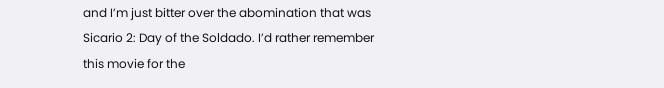and I’m just bitter over the abomination that was Sicario 2: Day of the Soldado. I’d rather remember this movie for the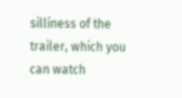silliness of the trailer, which you can watch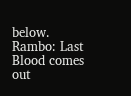below. Rambo: Last Blood comes out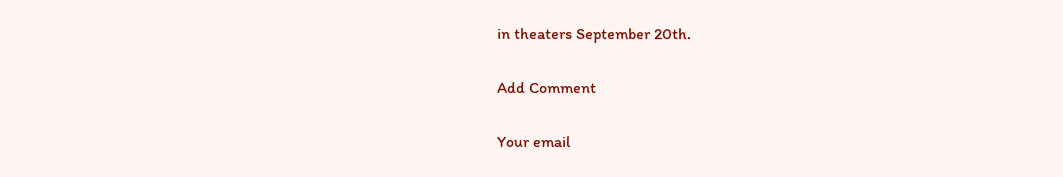in theaters September 20th.

Add Comment

Your email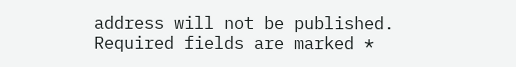address will not be published. Required fields are marked *